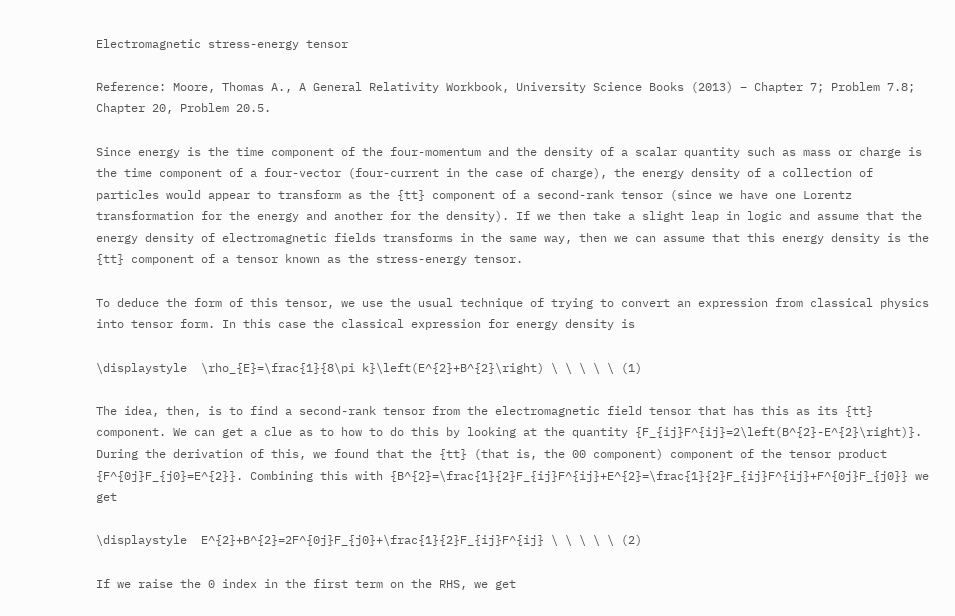Electromagnetic stress-energy tensor

Reference: Moore, Thomas A., A General Relativity Workbook, University Science Books (2013) – Chapter 7; Problem 7.8; Chapter 20, Problem 20.5.

Since energy is the time component of the four-momentum and the density of a scalar quantity such as mass or charge is the time component of a four-vector (four-current in the case of charge), the energy density of a collection of particles would appear to transform as the {tt} component of a second-rank tensor (since we have one Lorentz transformation for the energy and another for the density). If we then take a slight leap in logic and assume that the energy density of electromagnetic fields transforms in the same way, then we can assume that this energy density is the {tt} component of a tensor known as the stress-energy tensor.

To deduce the form of this tensor, we use the usual technique of trying to convert an expression from classical physics into tensor form. In this case the classical expression for energy density is

\displaystyle  \rho_{E}=\frac{1}{8\pi k}\left(E^{2}+B^{2}\right) \ \ \ \ \ (1)

The idea, then, is to find a second-rank tensor from the electromagnetic field tensor that has this as its {tt} component. We can get a clue as to how to do this by looking at the quantity {F_{ij}F^{ij}=2\left(B^{2}-E^{2}\right)}. During the derivation of this, we found that the {tt} (that is, the 00 component) component of the tensor product {F^{0j}F_{j0}=E^{2}}. Combining this with {B^{2}=\frac{1}{2}F_{ij}F^{ij}+E^{2}=\frac{1}{2}F_{ij}F^{ij}+F^{0j}F_{j0}} we get

\displaystyle  E^{2}+B^{2}=2F^{0j}F_{j0}+\frac{1}{2}F_{ij}F^{ij} \ \ \ \ \ (2)

If we raise the 0 index in the first term on the RHS, we get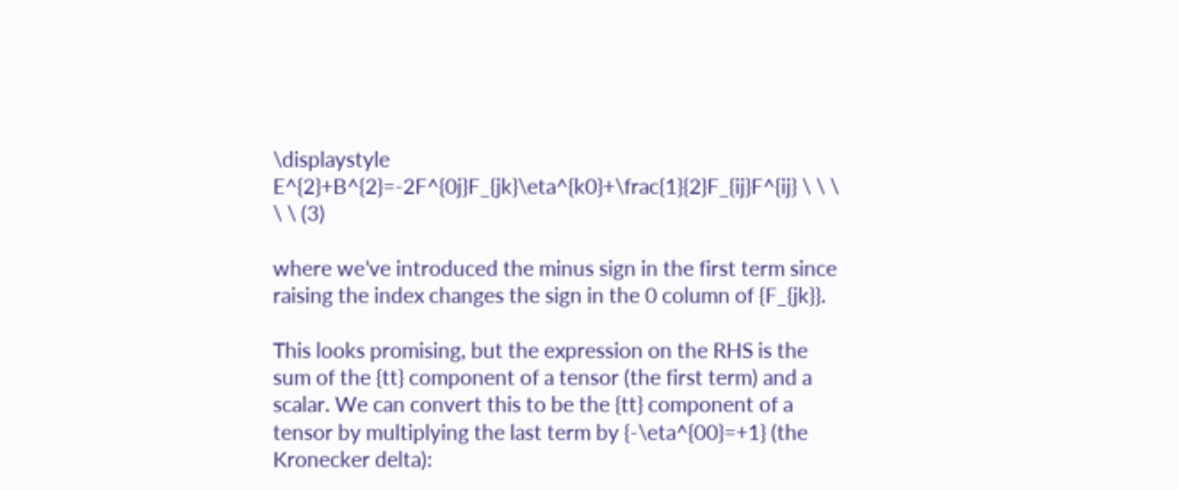\displaystyle  E^{2}+B^{2}=-2F^{0j}F_{jk}\eta^{k0}+\frac{1}{2}F_{ij}F^{ij} \ \ \ \ \ (3)

where we’ve introduced the minus sign in the first term since raising the index changes the sign in the 0 column of {F_{jk}}.

This looks promising, but the expression on the RHS is the sum of the {tt} component of a tensor (the first term) and a scalar. We can convert this to be the {tt} component of a tensor by multiplying the last term by {-\eta^{00}=+1} (the Kronecker delta):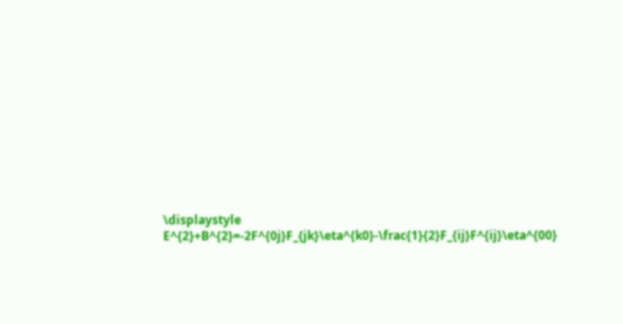\displaystyle  E^{2}+B^{2}=-2F^{0j}F_{jk}\eta^{k0}-\frac{1}{2}F_{ij}F^{ij}\eta^{00}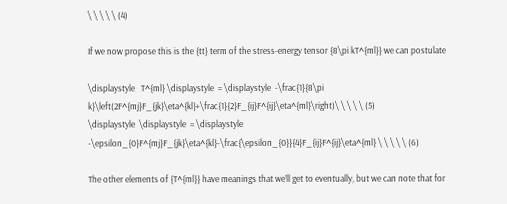\ \ \ \ \ (4)

If we now propose this is the {tt} term of the stress-energy tensor {8\pi kT^{ml}} we can postulate

\displaystyle   T^{ml} \displaystyle  = \displaystyle  -\frac{1}{8\pi k}\left(2F^{mj}F_{jk}\eta^{kl}+\frac{1}{2}F_{ij}F^{ij}\eta^{ml}\right)\ \ \ \ \ (5)
\displaystyle  \displaystyle  = \displaystyle  -\epsilon_{0}F^{mj}F_{jk}\eta^{kl}-\frac{\epsilon_{0}}{4}F_{ij}F^{ij}\eta^{ml} \ \ \ \ \ (6)

The other elements of {T^{ml}} have meanings that we’ll get to eventually, but we can note that for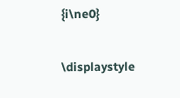{i\ne0}

\displaystyle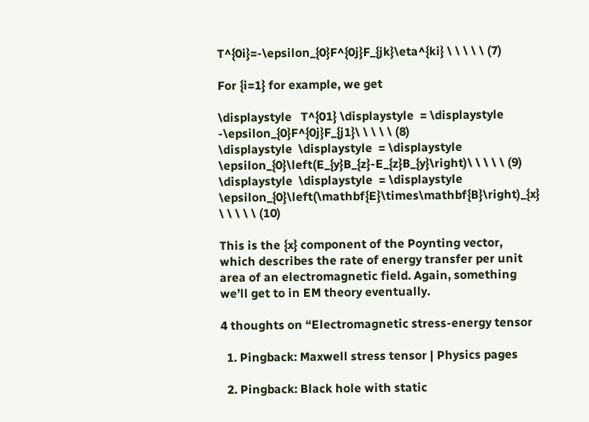T^{0i}=-\epsilon_{0}F^{0j}F_{jk}\eta^{ki} \ \ \ \ \ (7)

For {i=1} for example, we get

\displaystyle   T^{01} \displaystyle  = \displaystyle  -\epsilon_{0}F^{0j}F_{j1}\ \ \ \ \ (8)
\displaystyle  \displaystyle  = \displaystyle  \epsilon_{0}\left(E_{y}B_{z}-E_{z}B_{y}\right)\ \ \ \ \ (9)
\displaystyle  \displaystyle  = \displaystyle  \epsilon_{0}\left(\mathbf{E}\times\mathbf{B}\right)_{x} \ \ \ \ \ (10)

This is the {x} component of the Poynting vector, which describes the rate of energy transfer per unit area of an electromagnetic field. Again, something we’ll get to in EM theory eventually.

4 thoughts on “Electromagnetic stress-energy tensor

  1. Pingback: Maxwell stress tensor | Physics pages

  2. Pingback: Black hole with static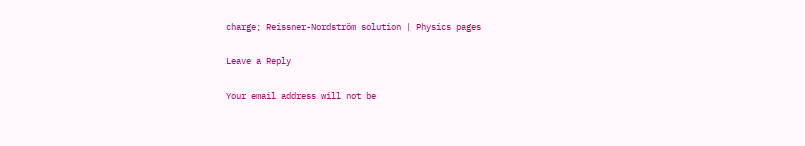charge; Reissner-Nordström solution | Physics pages

Leave a Reply

Your email address will not be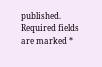published. Required fields are marked *